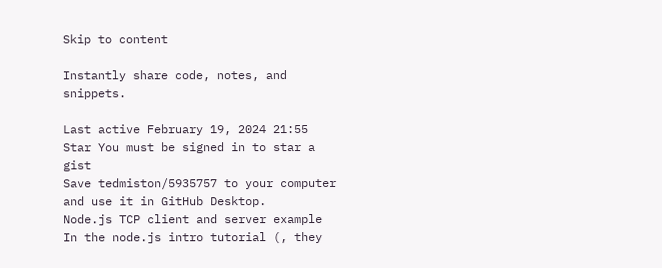Skip to content

Instantly share code, notes, and snippets.

Last active February 19, 2024 21:55
Star You must be signed in to star a gist
Save tedmiston/5935757 to your computer and use it in GitHub Desktop.
Node.js TCP client and server example
In the node.js intro tutorial (, they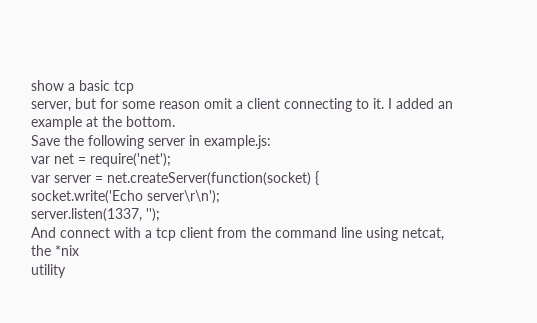show a basic tcp
server, but for some reason omit a client connecting to it. I added an
example at the bottom.
Save the following server in example.js:
var net = require('net');
var server = net.createServer(function(socket) {
socket.write('Echo server\r\n');
server.listen(1337, '');
And connect with a tcp client from the command line using netcat, the *nix
utility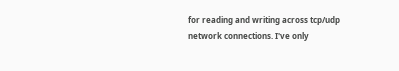for reading and writing across tcp/udp network connections. I've only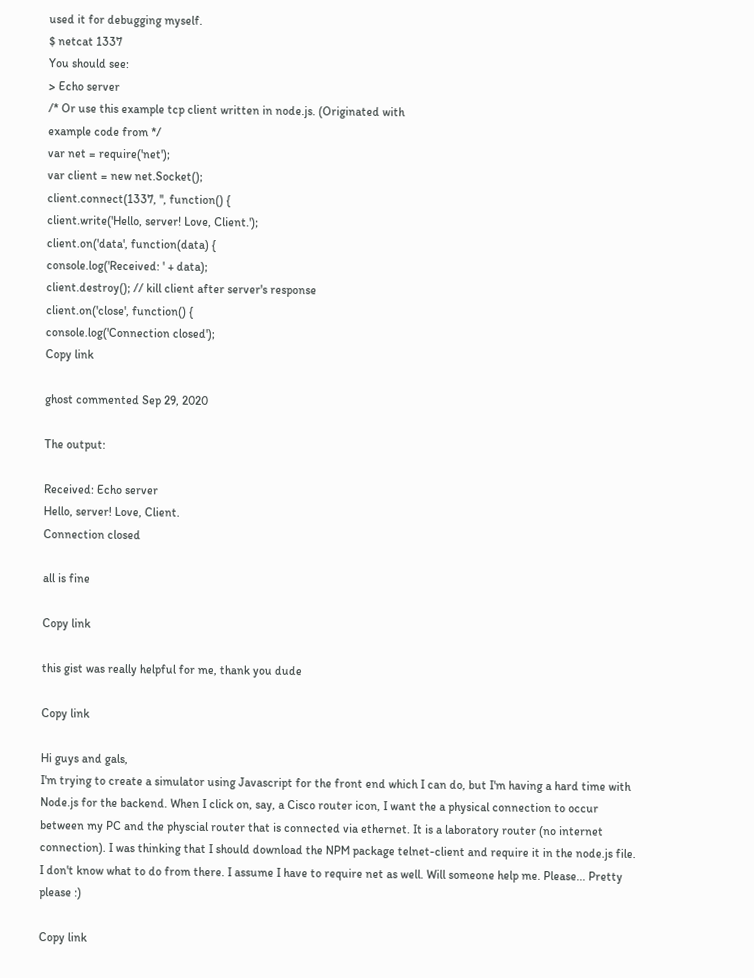used it for debugging myself.
$ netcat 1337
You should see:
> Echo server
/* Or use this example tcp client written in node.js. (Originated with
example code from */
var net = require('net');
var client = new net.Socket();
client.connect(1337, '', function() {
client.write('Hello, server! Love, Client.');
client.on('data', function(data) {
console.log('Received: ' + data);
client.destroy(); // kill client after server's response
client.on('close', function() {
console.log('Connection closed');
Copy link

ghost commented Sep 29, 2020

The output:

Received: Echo server
Hello, server! Love, Client.
Connection closed

all is fine

Copy link

this gist was really helpful for me, thank you dude

Copy link

Hi guys and gals,
I'm trying to create a simulator using Javascript for the front end which I can do, but I'm having a hard time with Node.js for the backend. When I click on, say, a Cisco router icon, I want the a physical connection to occur between my PC and the physcial router that is connected via ethernet. It is a laboratory router (no internet connection). I was thinking that I should download the NPM package telnet-client and require it in the node.js file. I don't know what to do from there. I assume I have to require net as well. Will someone help me. Please... Pretty please :)

Copy link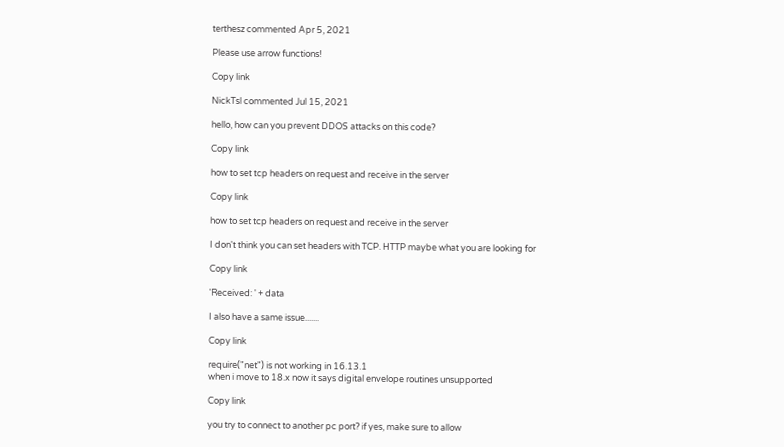terthesz commented Apr 5, 2021

Please use arrow functions!

Copy link

NickTsl commented Jul 15, 2021

hello, how can you prevent DDOS attacks on this code?

Copy link

how to set tcp headers on request and receive in the server

Copy link

how to set tcp headers on request and receive in the server

I don't think you can set headers with TCP. HTTP maybe what you are looking for

Copy link

'Received: ' + data

I also have a same issue.......

Copy link

require("net") is not working in 16.13.1
when i move to 18.x now it says digital envelope routines unsupported

Copy link

you try to connect to another pc port? if yes, make sure to allow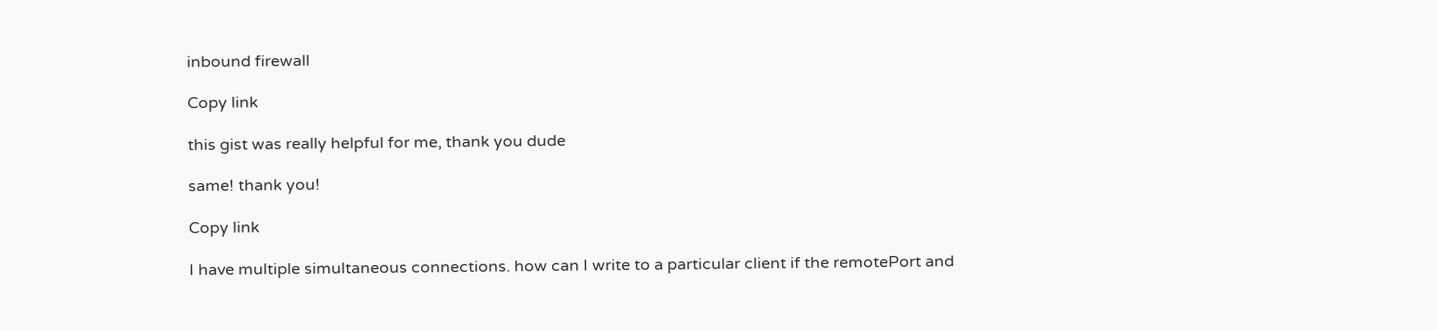inbound firewall

Copy link

this gist was really helpful for me, thank you dude

same! thank you!

Copy link

I have multiple simultaneous connections. how can I write to a particular client if the remotePort and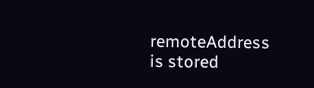remoteAddress is stored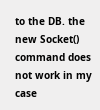to the DB. the new Socket() command does not work in my case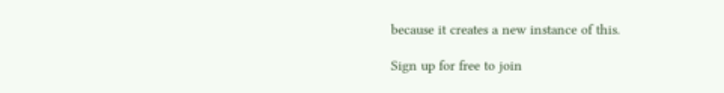because it creates a new instance of this.

Sign up for free to join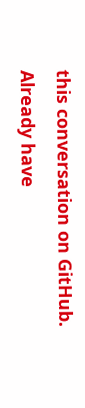this conversation on GitHub. Already have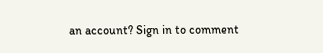an account? Sign in to comment